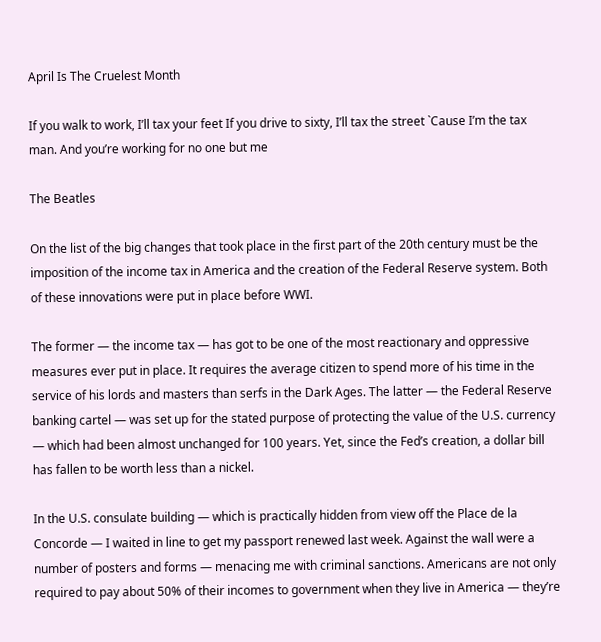April Is The Cruelest Month

If you walk to work, I’ll tax your feet If you drive to sixty, I’ll tax the street `Cause I’m the tax man. And you’re working for no one but me

The Beatles

On the list of the big changes that took place in the first part of the 20th century must be the imposition of the income tax in America and the creation of the Federal Reserve system. Both of these innovations were put in place before WWI.

The former — the income tax — has got to be one of the most reactionary and oppressive measures ever put in place. It requires the average citizen to spend more of his time in the service of his lords and masters than serfs in the Dark Ages. The latter — the Federal Reserve banking cartel — was set up for the stated purpose of protecting the value of the U.S. currency — which had been almost unchanged for 100 years. Yet, since the Fed’s creation, a dollar bill has fallen to be worth less than a nickel.

In the U.S. consulate building — which is practically hidden from view off the Place de la Concorde — I waited in line to get my passport renewed last week. Against the wall were a number of posters and forms — menacing me with criminal sanctions. Americans are not only required to pay about 50% of their incomes to government when they live in America — they’re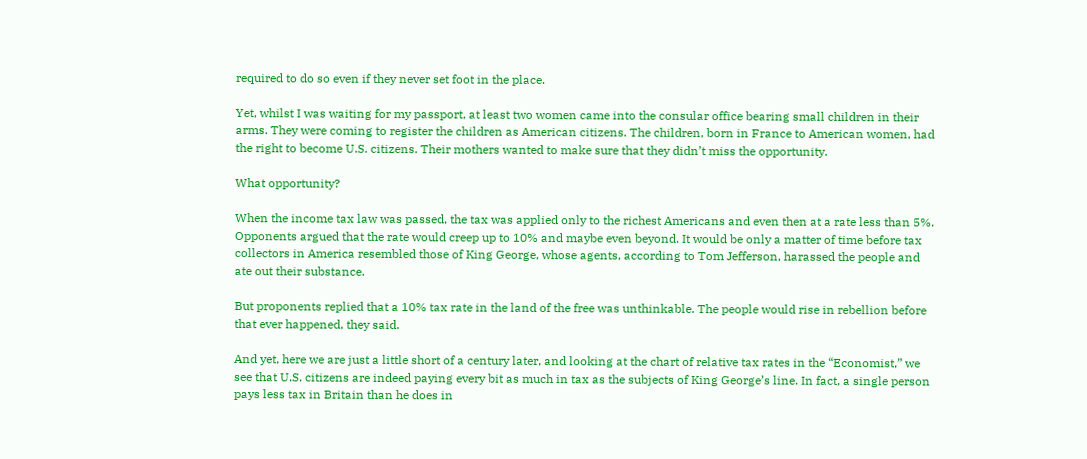required to do so even if they never set foot in the place.

Yet, whilst I was waiting for my passport, at least two women came into the consular office bearing small children in their arms. They were coming to register the children as American citizens. The children, born in France to American women, had the right to become U.S. citizens. Their mothers wanted to make sure that they didn’t miss the opportunity.

What opportunity?

When the income tax law was passed, the tax was applied only to the richest Americans and even then at a rate less than 5%. Opponents argued that the rate would creep up to 10% and maybe even beyond. It would be only a matter of time before tax collectors in America resembled those of King George, whose agents, according to Tom Jefferson, harassed the people and ate out their substance.

But proponents replied that a 10% tax rate in the land of the free was unthinkable. The people would rise in rebellion before that ever happened, they said.

And yet, here we are just a little short of a century later, and looking at the chart of relative tax rates in the “Economist,” we see that U.S. citizens are indeed paying every bit as much in tax as the subjects of King George’s line. In fact, a single person pays less tax in Britain than he does in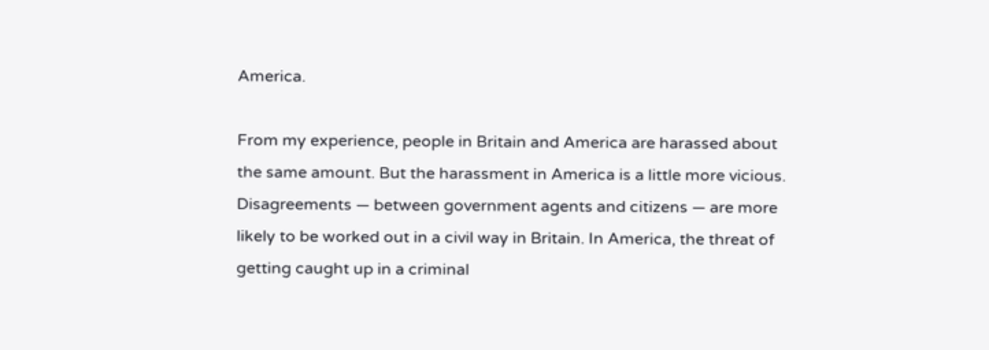America.

From my experience, people in Britain and America are harassed about the same amount. But the harassment in America is a little more vicious. Disagreements — between government agents and citizens — are more likely to be worked out in a civil way in Britain. In America, the threat of getting caught up in a criminal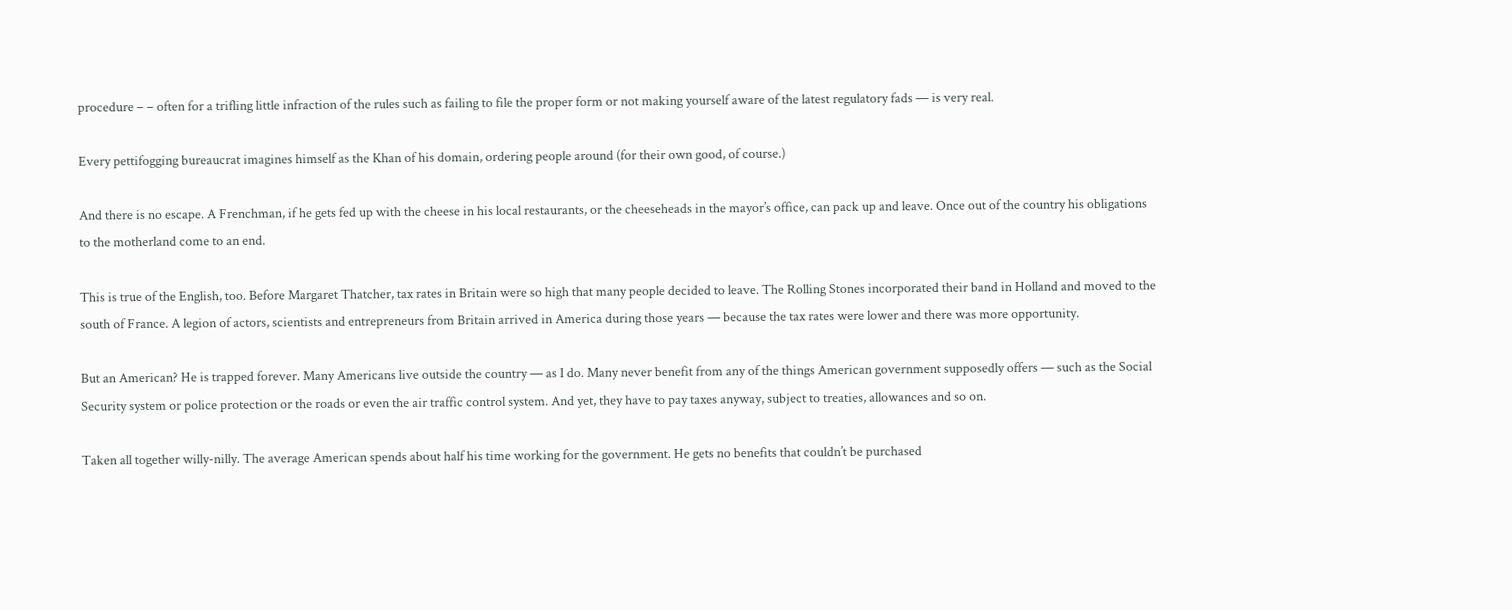procedure – – often for a trifling little infraction of the rules such as failing to file the proper form or not making yourself aware of the latest regulatory fads — is very real.

Every pettifogging bureaucrat imagines himself as the Khan of his domain, ordering people around (for their own good, of course.)

And there is no escape. A Frenchman, if he gets fed up with the cheese in his local restaurants, or the cheeseheads in the mayor’s office, can pack up and leave. Once out of the country his obligations to the motherland come to an end.

This is true of the English, too. Before Margaret Thatcher, tax rates in Britain were so high that many people decided to leave. The Rolling Stones incorporated their band in Holland and moved to the south of France. A legion of actors, scientists and entrepreneurs from Britain arrived in America during those years — because the tax rates were lower and there was more opportunity.

But an American? He is trapped forever. Many Americans live outside the country — as I do. Many never benefit from any of the things American government supposedly offers — such as the Social Security system or police protection or the roads or even the air traffic control system. And yet, they have to pay taxes anyway, subject to treaties, allowances and so on.

Taken all together willy-nilly. The average American spends about half his time working for the government. He gets no benefits that couldn’t be purchased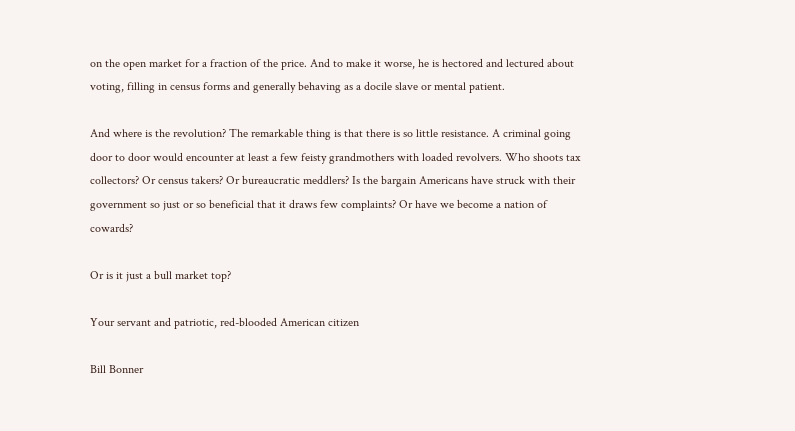on the open market for a fraction of the price. And to make it worse, he is hectored and lectured about voting, filling in census forms and generally behaving as a docile slave or mental patient.

And where is the revolution? The remarkable thing is that there is so little resistance. A criminal going door to door would encounter at least a few feisty grandmothers with loaded revolvers. Who shoots tax collectors? Or census takers? Or bureaucratic meddlers? Is the bargain Americans have struck with their government so just or so beneficial that it draws few complaints? Or have we become a nation of cowards?

Or is it just a bull market top?

Your servant and patriotic, red-blooded American citizen

Bill Bonner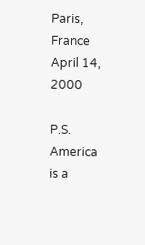Paris, France April 14, 2000

P.S. America is a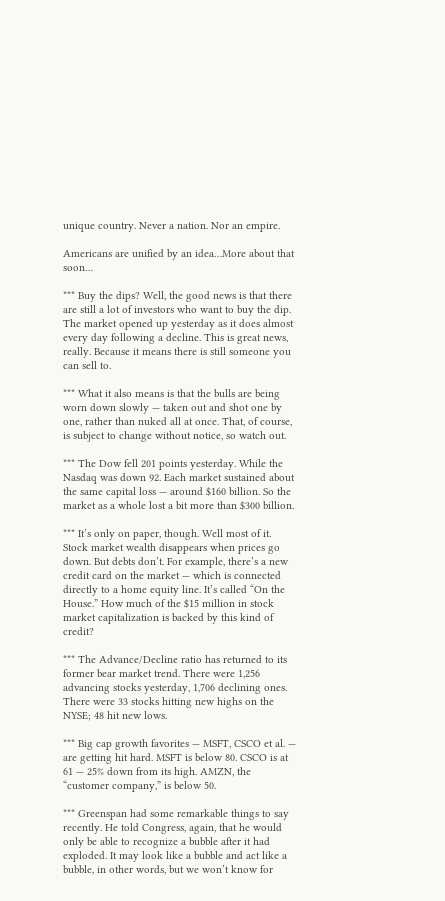unique country. Never a nation. Nor an empire.

Americans are unified by an idea…More about that soon…

*** Buy the dips? Well, the good news is that there are still a lot of investors who want to buy the dip. The market opened up yesterday as it does almost every day following a decline. This is great news, really. Because it means there is still someone you can sell to.

*** What it also means is that the bulls are being worn down slowly — taken out and shot one by one, rather than nuked all at once. That, of course, is subject to change without notice, so watch out.

*** The Dow fell 201 points yesterday. While the Nasdaq was down 92. Each market sustained about the same capital loss — around $160 billion. So the market as a whole lost a bit more than $300 billion.

*** It’s only on paper, though. Well most of it. Stock market wealth disappears when prices go down. But debts don’t. For example, there’s a new credit card on the market — which is connected directly to a home equity line. It’s called “On the House.” How much of the $15 million in stock market capitalization is backed by this kind of credit?

*** The Advance/Decline ratio has returned to its former bear market trend. There were 1,256 advancing stocks yesterday, 1,706 declining ones. There were 33 stocks hitting new highs on the NYSE; 48 hit new lows.

*** Big cap growth favorites — MSFT, CSCO et al. — are getting hit hard. MSFT is below 80. CSCO is at 61 — 25% down from its high. AMZN, the “customer company,” is below 50.

*** Greenspan had some remarkable things to say recently. He told Congress, again, that he would only be able to recognize a bubble after it had exploded. It may look like a bubble and act like a bubble, in other words, but we won’t know for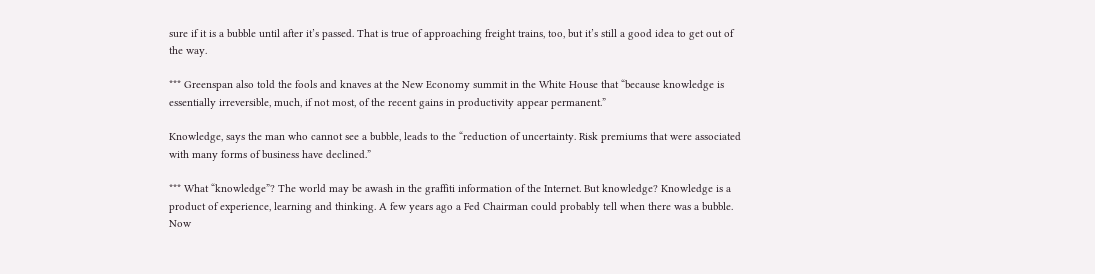sure if it is a bubble until after it’s passed. That is true of approaching freight trains, too, but it’s still a good idea to get out of the way.

*** Greenspan also told the fools and knaves at the New Economy summit in the White House that “because knowledge is essentially irreversible, much, if not most, of the recent gains in productivity appear permanent.”

Knowledge, says the man who cannot see a bubble, leads to the “reduction of uncertainty. Risk premiums that were associated with many forms of business have declined.”

*** What “knowledge”? The world may be awash in the graffiti information of the Internet. But knowledge? Knowledge is a product of experience, learning and thinking. A few years ago a Fed Chairman could probably tell when there was a bubble. Now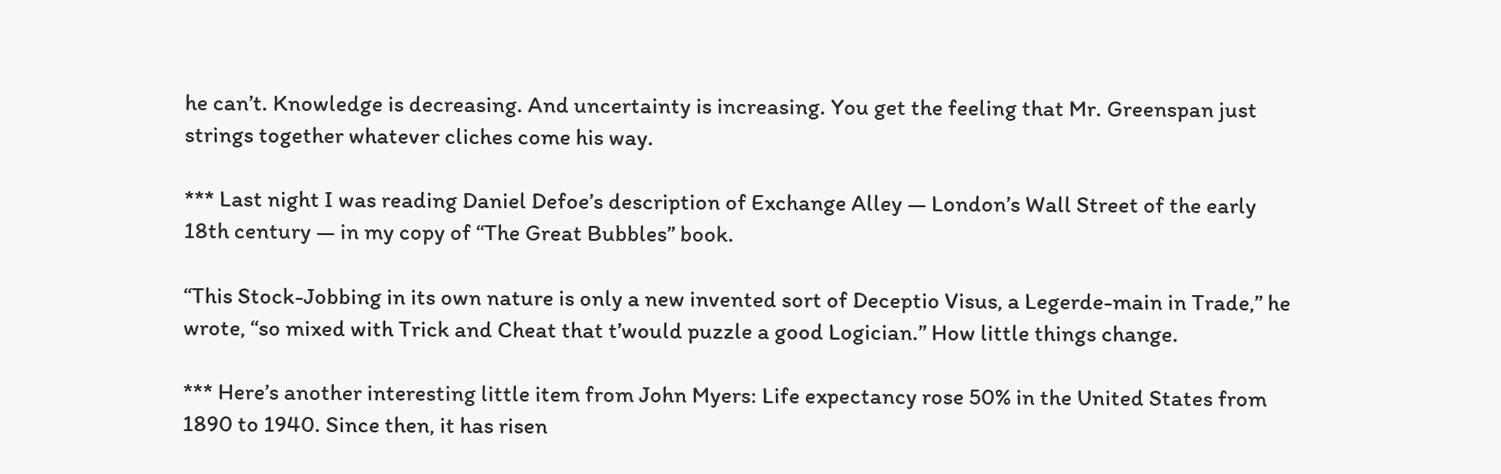he can’t. Knowledge is decreasing. And uncertainty is increasing. You get the feeling that Mr. Greenspan just strings together whatever cliches come his way.

*** Last night I was reading Daniel Defoe’s description of Exchange Alley — London’s Wall Street of the early 18th century — in my copy of “The Great Bubbles” book.

“This Stock-Jobbing in its own nature is only a new invented sort of Deceptio Visus, a Legerde-main in Trade,” he wrote, “so mixed with Trick and Cheat that t’would puzzle a good Logician.” How little things change.

*** Here’s another interesting little item from John Myers: Life expectancy rose 50% in the United States from 1890 to 1940. Since then, it has risen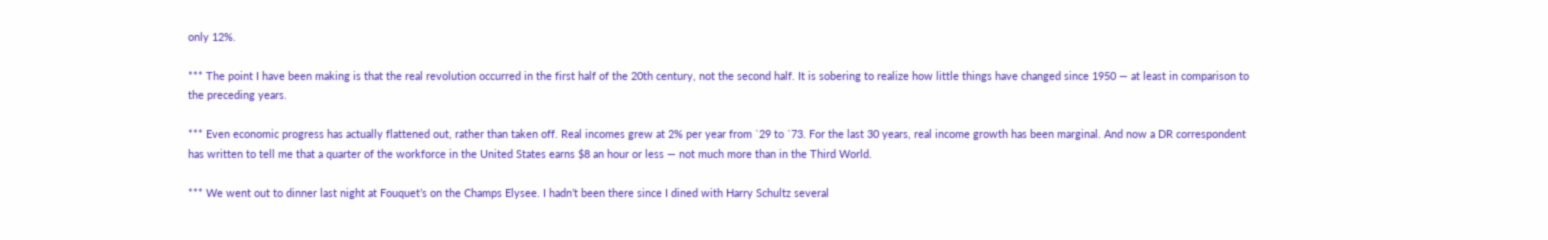only 12%.

*** The point I have been making is that the real revolution occurred in the first half of the 20th century, not the second half. It is sobering to realize how little things have changed since 1950 — at least in comparison to the preceding years.

*** Even economic progress has actually flattened out, rather than taken off. Real incomes grew at 2% per year from `29 to `73. For the last 30 years, real income growth has been marginal. And now a DR correspondent has written to tell me that a quarter of the workforce in the United States earns $8 an hour or less — not much more than in the Third World.

*** We went out to dinner last night at Fouquet’s on the Champs Elysee. I hadn’t been there since I dined with Harry Schultz several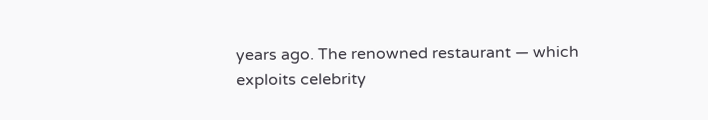years ago. The renowned restaurant — which exploits celebrity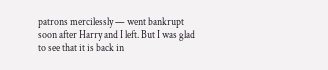patrons mercilessly — went bankrupt soon after Harry and I left. But I was glad to see that it is back in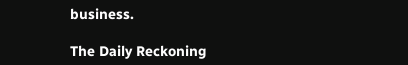business.

The Daily Reckoning